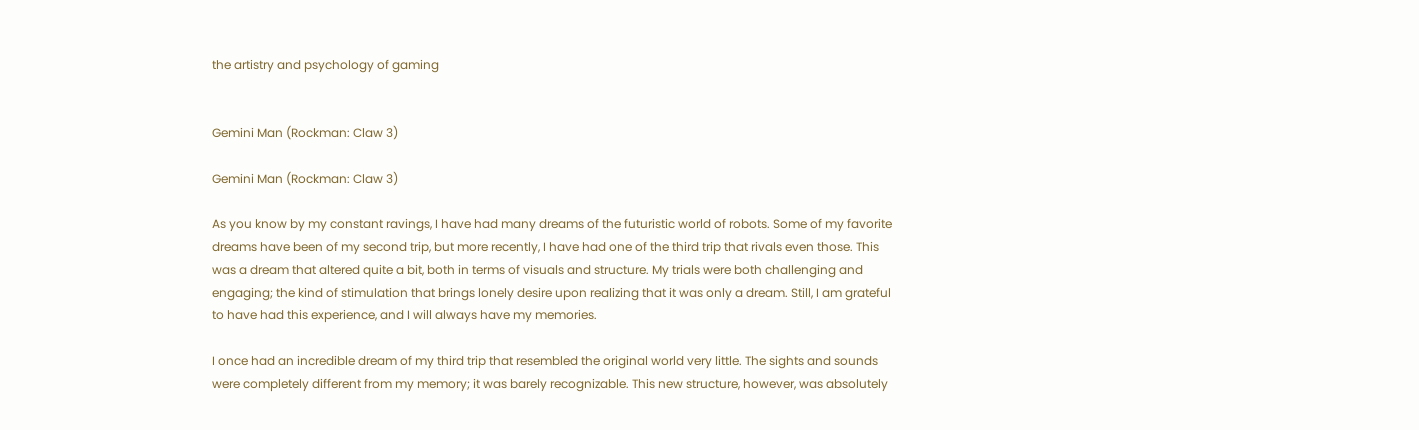the artistry and psychology of gaming


Gemini Man (Rockman: Claw 3)

Gemini Man (Rockman: Claw 3)

As you know by my constant ravings, I have had many dreams of the futuristic world of robots. Some of my favorite dreams have been of my second trip, but more recently, I have had one of the third trip that rivals even those. This was a dream that altered quite a bit, both in terms of visuals and structure. My trials were both challenging and engaging; the kind of stimulation that brings lonely desire upon realizing that it was only a dream. Still, I am grateful to have had this experience, and I will always have my memories.

I once had an incredible dream of my third trip that resembled the original world very little. The sights and sounds were completely different from my memory; it was barely recognizable. This new structure, however, was absolutely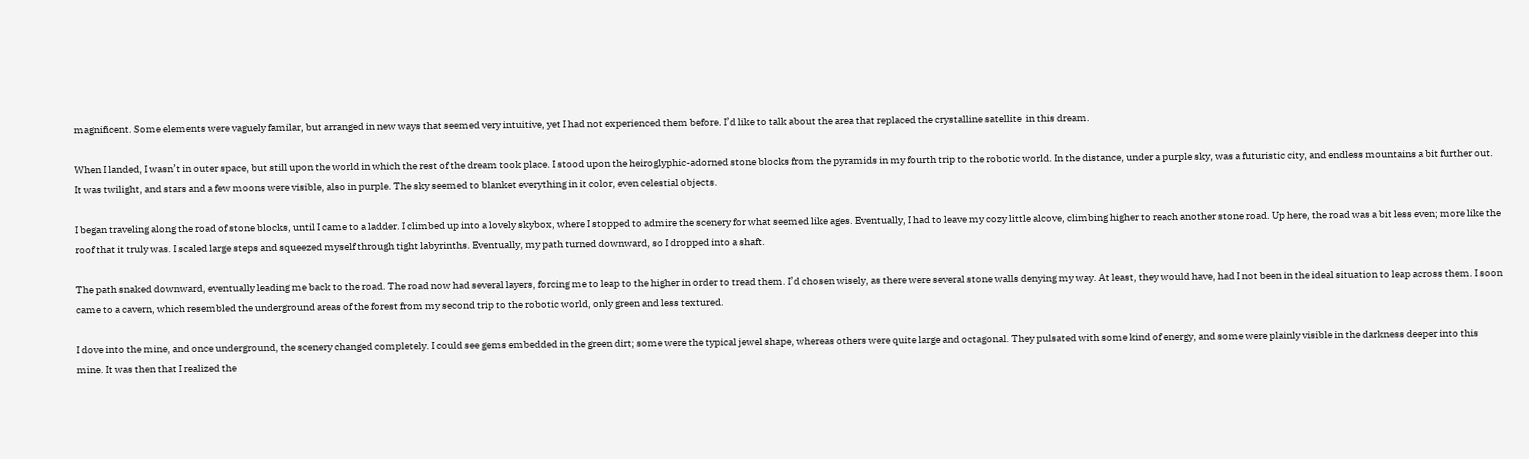magnificent. Some elements were vaguely familar, but arranged in new ways that seemed very intuitive, yet I had not experienced them before. I’d like to talk about the area that replaced the crystalline satellite  in this dream.

When I landed, I wasn’t in outer space, but still upon the world in which the rest of the dream took place. I stood upon the heiroglyphic-adorned stone blocks from the pyramids in my fourth trip to the robotic world. In the distance, under a purple sky, was a futuristic city, and endless mountains a bit further out. It was twilight, and stars and a few moons were visible, also in purple. The sky seemed to blanket everything in it color, even celestial objects.

I began traveling along the road of stone blocks, until I came to a ladder. I climbed up into a lovely skybox, where I stopped to admire the scenery for what seemed like ages. Eventually, I had to leave my cozy little alcove, climbing higher to reach another stone road. Up here, the road was a bit less even; more like the roof that it truly was. I scaled large steps and squeezed myself through tight labyrinths. Eventually, my path turned downward, so I dropped into a shaft.

The path snaked downward, eventually leading me back to the road. The road now had several layers, forcing me to leap to the higher in order to tread them. I’d chosen wisely, as there were several stone walls denying my way. At least, they would have, had I not been in the ideal situation to leap across them. I soon came to a cavern, which resembled the underground areas of the forest from my second trip to the robotic world, only green and less textured.

I dove into the mine, and once underground, the scenery changed completely. I could see gems embedded in the green dirt; some were the typical jewel shape, whereas others were quite large and octagonal. They pulsated with some kind of energy, and some were plainly visible in the darkness deeper into this mine. It was then that I realized the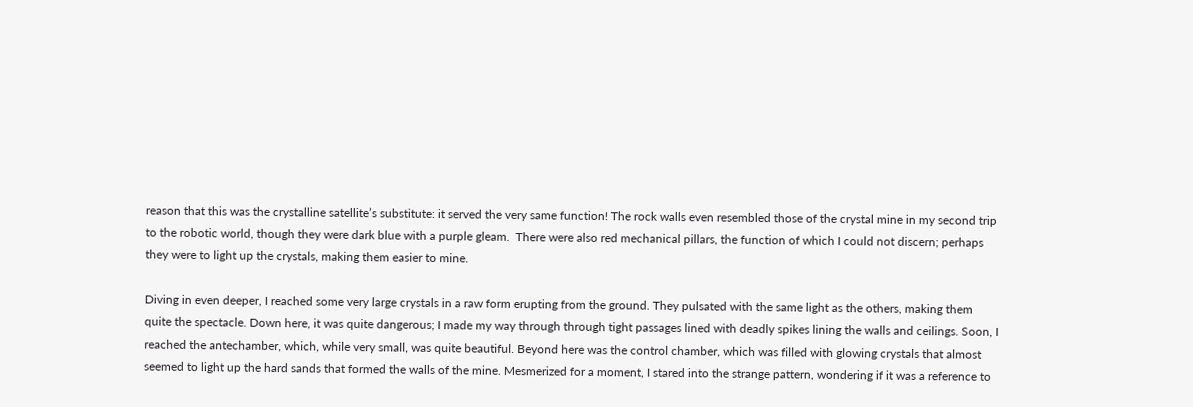reason that this was the crystalline satellite’s substitute: it served the very same function! The rock walls even resembled those of the crystal mine in my second trip to the robotic world, though they were dark blue with a purple gleam.  There were also red mechanical pillars, the function of which I could not discern; perhaps they were to light up the crystals, making them easier to mine.

Diving in even deeper, I reached some very large crystals in a raw form erupting from the ground. They pulsated with the same light as the others, making them quite the spectacle. Down here, it was quite dangerous; I made my way through through tight passages lined with deadly spikes lining the walls and ceilings. Soon, I reached the antechamber, which, while very small, was quite beautiful. Beyond here was the control chamber, which was filled with glowing crystals that almost seemed to light up the hard sands that formed the walls of the mine. Mesmerized for a moment, I stared into the strange pattern, wondering if it was a reference to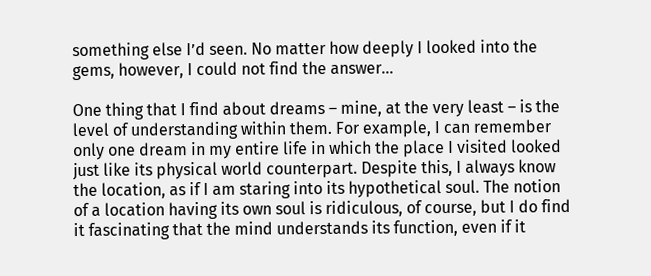something else I’d seen. No matter how deeply I looked into the gems, however, I could not find the answer…

One thing that I find about dreams – mine, at the very least – is the level of understanding within them. For example, I can remember only one dream in my entire life in which the place I visited looked just like its physical world counterpart. Despite this, I always know the location, as if I am staring into its hypothetical soul. The notion of a location having its own soul is ridiculous, of course, but I do find it fascinating that the mind understands its function, even if it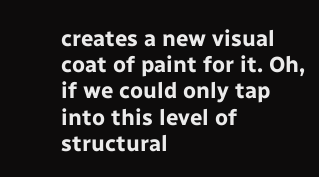creates a new visual coat of paint for it. Oh, if we could only tap into this level of structural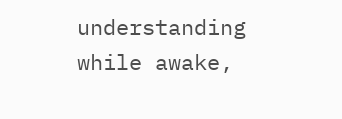understanding while awake,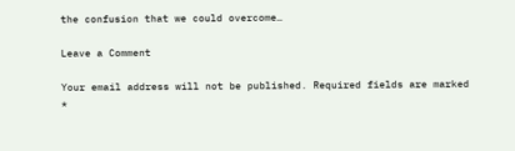the confusion that we could overcome…

Leave a Comment

Your email address will not be published. Required fields are marked *